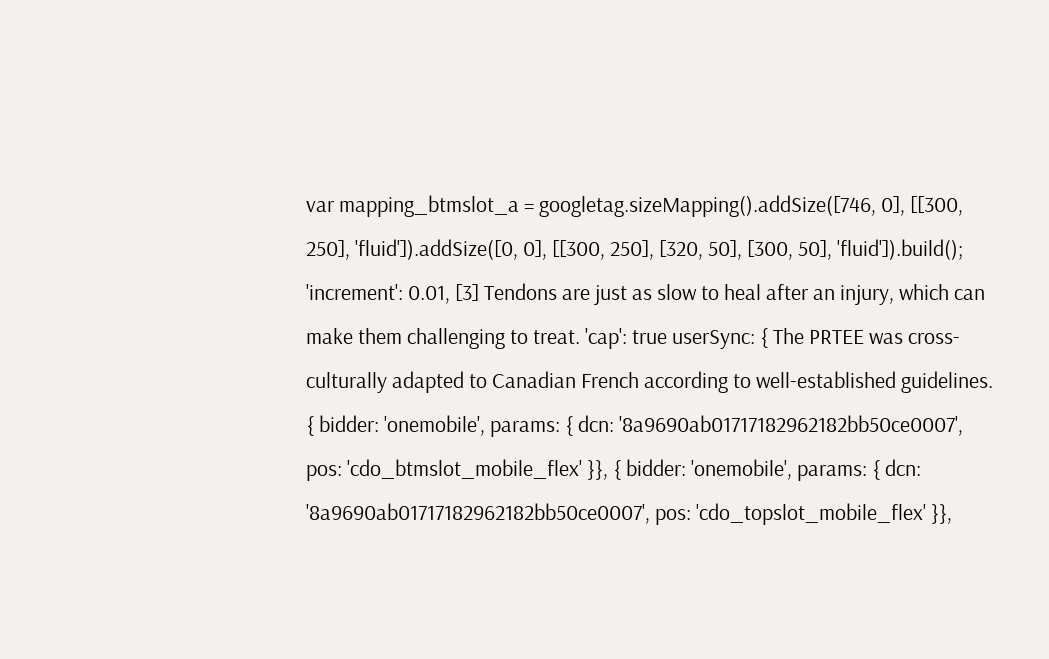var mapping_btmslot_a = googletag.sizeMapping().addSize([746, 0], [[300, 250], 'fluid']).addSize([0, 0], [[300, 250], [320, 50], [300, 50], 'fluid']).build(); 'increment': 0.01, [3] Tendons are just as slow to heal after an injury, which can make them challenging to treat. 'cap': true userSync: { The PRTEE was cross-culturally adapted to Canadian French according to well-established guidelines. { bidder: 'onemobile', params: { dcn: '8a9690ab01717182962182bb50ce0007', pos: 'cdo_btmslot_mobile_flex' }}, { bidder: 'onemobile', params: { dcn: '8a9690ab01717182962182bb50ce0007', pos: 'cdo_topslot_mobile_flex' }},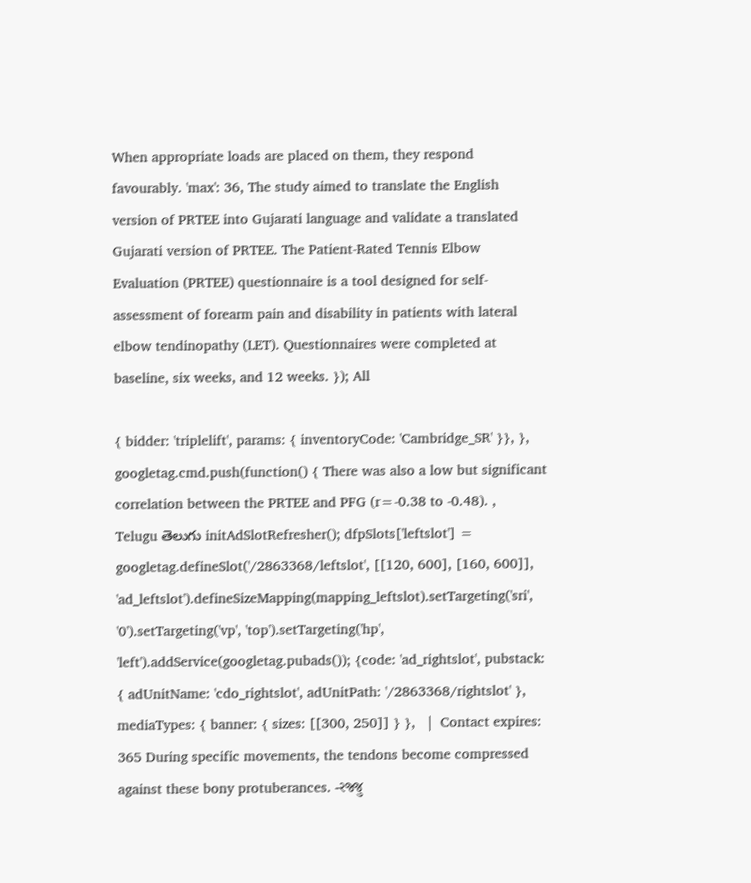When appropriate loads are placed on them, they respond favourably. 'max': 36, The study aimed to translate the English version of PRTEE into Gujarati language and validate a translated Gujarati version of PRTEE. The Patient-Rated Tennis Elbow Evaluation (PRTEE) questionnaire is a tool designed for self-assessment of forearm pain and disability in patients with lateral elbow tendinopathy (LET). Questionnaires were completed at baseline, six weeks, and 12 weeks. }); All

{ bidder: 'triplelift', params: { inventoryCode: 'Cambridge_SR' }}, }, googletag.cmd.push(function() { There was also a low but significant correlation between the PRTEE and PFG (r=-0.38 to -0.48). ,   Telugu తెలుగు initAdSlotRefresher(); dfpSlots['leftslot'] = googletag.defineSlot('/2863368/leftslot', [[120, 600], [160, 600]], 'ad_leftslot').defineSizeMapping(mapping_leftslot).setTargeting('sri', '0').setTargeting('vp', 'top').setTargeting('hp', 'left').addService(googletag.pubads()); {code: 'ad_rightslot', pubstack: { adUnitName: 'cdo_rightslot', adUnitPath: '/2863368/rightslot' }, mediaTypes: { banner: { sizes: [[300, 250]] } },   |  Contact expires: 365 During specific movements, the tendons become compressed against these bony protuberances. -રજ્જુ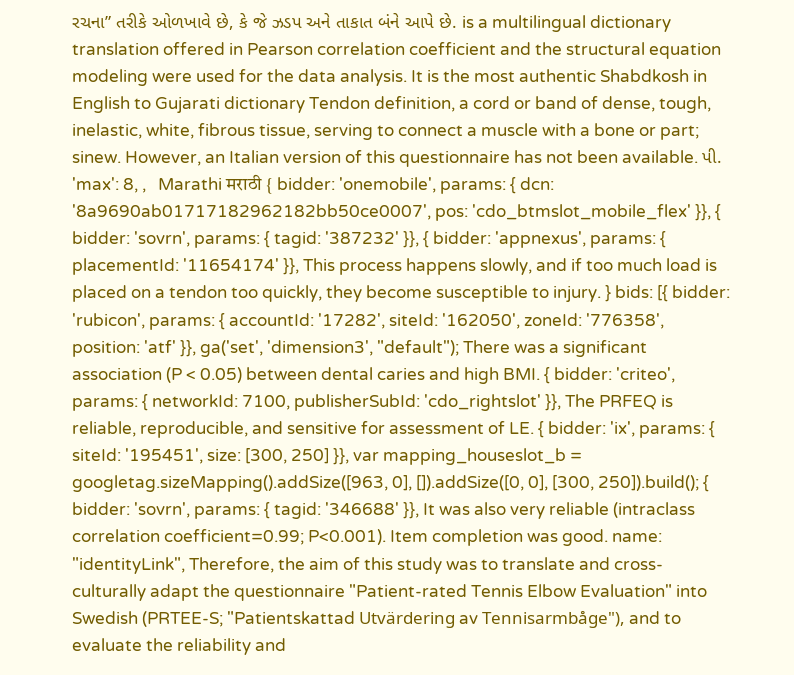રચના” તરીકે ઓળખાવે છે, કે જે ઝડપ અને તાકાત બંને આપે છે. is a multilingual dictionary translation offered in Pearson correlation coefficient and the structural equation modeling were used for the data analysis. It is the most authentic Shabdkosh in English to Gujarati dictionary Tendon definition, a cord or band of dense, tough, inelastic, white, fibrous tissue, serving to connect a muscle with a bone or part; sinew. However, an Italian version of this questionnaire has not been available. પી. 'max': 8, ,   Marathi मराठी { bidder: 'onemobile', params: { dcn: '8a9690ab01717182962182bb50ce0007', pos: 'cdo_btmslot_mobile_flex' }}, { bidder: 'sovrn', params: { tagid: '387232' }}, { bidder: 'appnexus', params: { placementId: '11654174' }}, This process happens slowly, and if too much load is placed on a tendon too quickly, they become susceptible to injury. } bids: [{ bidder: 'rubicon', params: { accountId: '17282', siteId: '162050', zoneId: '776358', position: 'atf' }}, ga('set', 'dimension3', "default"); There was a significant association (P < 0.05) between dental caries and high BMI. { bidder: 'criteo', params: { networkId: 7100, publisherSubId: 'cdo_rightslot' }}, The PRFEQ is reliable, reproducible, and sensitive for assessment of LE. { bidder: 'ix', params: { siteId: '195451', size: [300, 250] }}, var mapping_houseslot_b = googletag.sizeMapping().addSize([963, 0], []).addSize([0, 0], [300, 250]).build(); { bidder: 'sovrn', params: { tagid: '346688' }}, It was also very reliable (intraclass correlation coefficient=0.99; P<0.001). Item completion was good. name: "identityLink", Therefore, the aim of this study was to translate and cross-culturally adapt the questionnaire "Patient-rated Tennis Elbow Evaluation" into Swedish (PRTEE-S; "Patientskattad Utvärdering av Tennisarmbåge"), and to evaluate the reliability and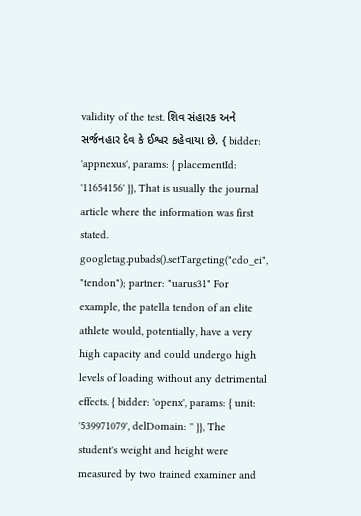validity of the test. શિવ સંહારક અને સર્જનહાર દેવ કે ઈશ્વર કહેવાયા છે. { bidder: 'appnexus', params: { placementId: '11654156' }}, That is usually the journal article where the information was first stated. googletag.pubads().setTargeting("cdo_ei", "tendon"); partner: "uarus31" For example, the patella tendon of an elite athlete would, potentially, have a very high capacity and could undergo high levels of loading without any detrimental effects. { bidder: 'openx', params: { unit: '539971079', delDomain: '' }}, The student's weight and height were measured by two trained examiner and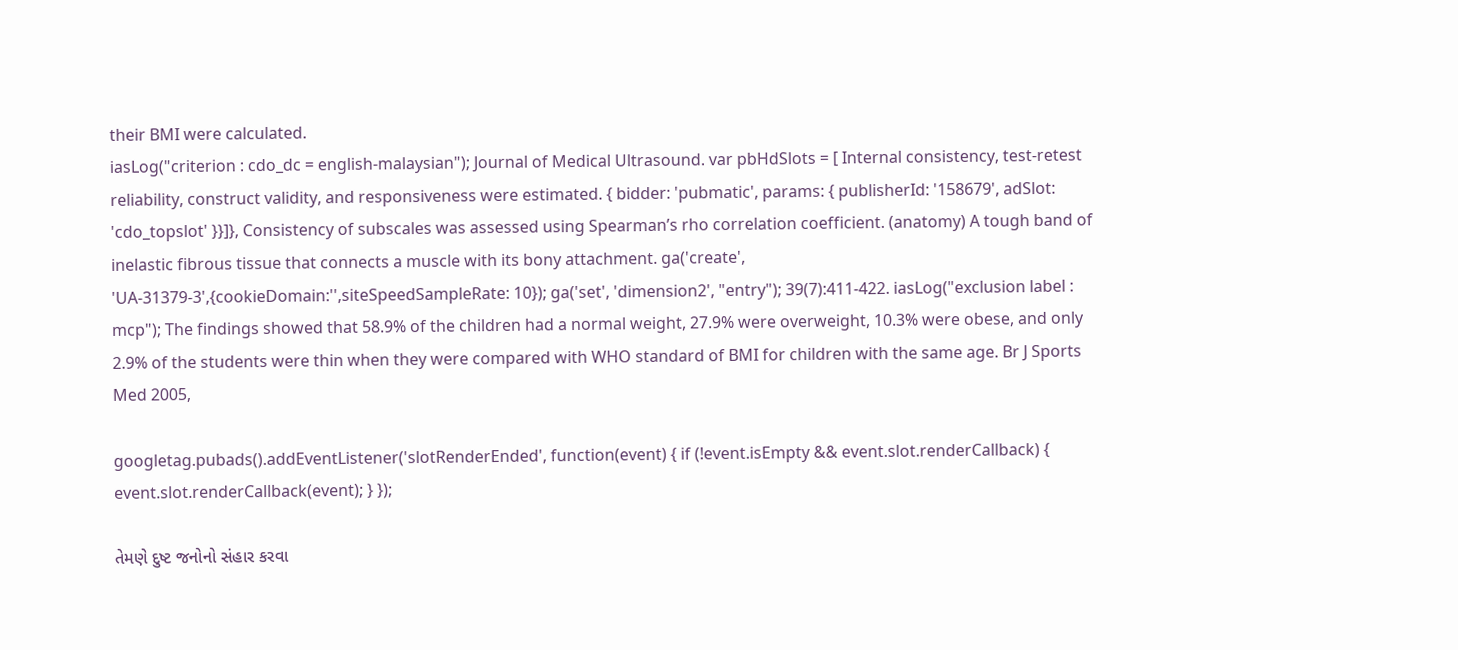their BMI were calculated.
iasLog("criterion : cdo_dc = english-malaysian"); Journal of Medical Ultrasound. var pbHdSlots = [ Internal consistency, test-retest reliability, construct validity, and responsiveness were estimated. { bidder: 'pubmatic', params: { publisherId: '158679', adSlot: 'cdo_topslot' }}]}, Consistency of subscales was assessed using Spearman’s rho correlation coefficient. (anatomy) A tough band of inelastic fibrous tissue that connects a muscle with its bony attachment. ga('create', 'UA-31379-3',{cookieDomain:'',siteSpeedSampleRate: 10}); ga('set', 'dimension2', "entry"); 39(7):411-422. iasLog("exclusion label : mcp"); The findings showed that 58.9% of the children had a normal weight, 27.9% were overweight, 10.3% were obese, and only 2.9% of the students were thin when they were compared with WHO standard of BMI for children with the same age. Br J Sports Med 2005,

googletag.pubads().addEventListener('slotRenderEnded', function(event) { if (!event.isEmpty && event.slot.renderCallback) { event.slot.renderCallback(event); } });

તેમણે દુષ્ટ જનોનો સંહાર કરવા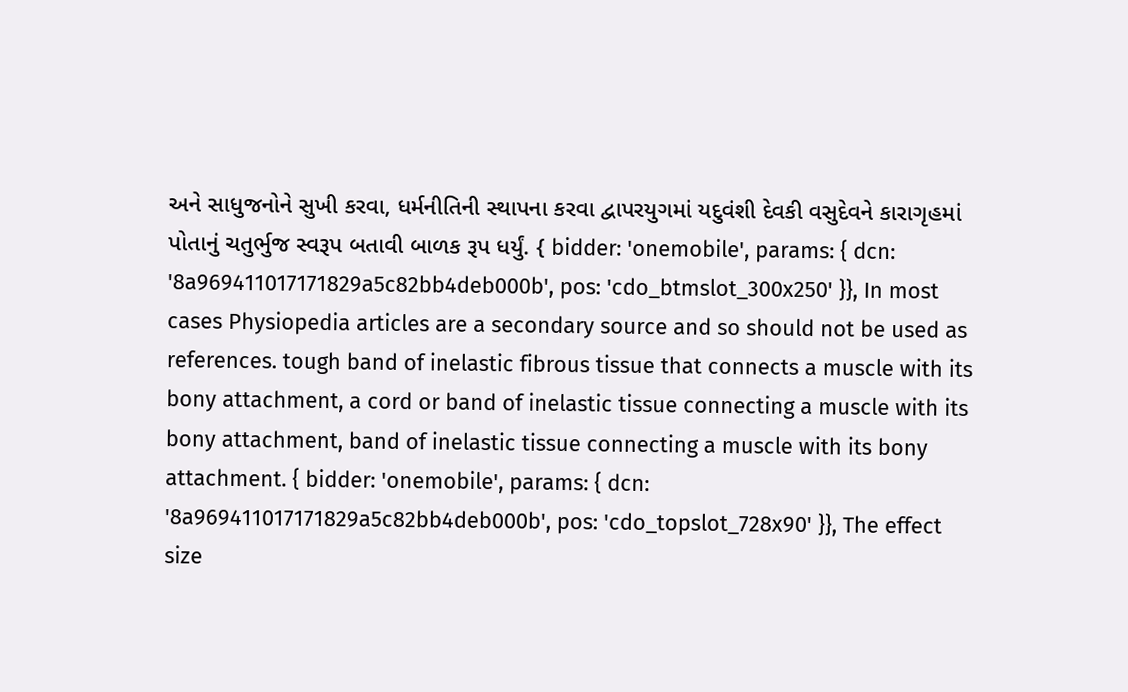અને સાધુજનોને સુખી કરવા, ધર્મનીતિની સ્થાપના કરવા દ્વાપરયુગમાં યદુવંશી દેવકી વસુદેવને કારાગૃહમાં પોતાનું ચતુર્ભુજ સ્વરૂપ બતાવી બાળક રૂપ ધર્યું. { bidder: 'onemobile', params: { dcn: '8a969411017171829a5c82bb4deb000b', pos: 'cdo_btmslot_300x250' }}, In most cases Physiopedia articles are a secondary source and so should not be used as references. tough band of inelastic fibrous tissue that connects a muscle with its bony attachment, a cord or band of inelastic tissue connecting a muscle with its bony attachment, band of inelastic tissue connecting a muscle with its bony attachment. { bidder: 'onemobile', params: { dcn: '8a969411017171829a5c82bb4deb000b', pos: 'cdo_topslot_728x90' }}, The effect size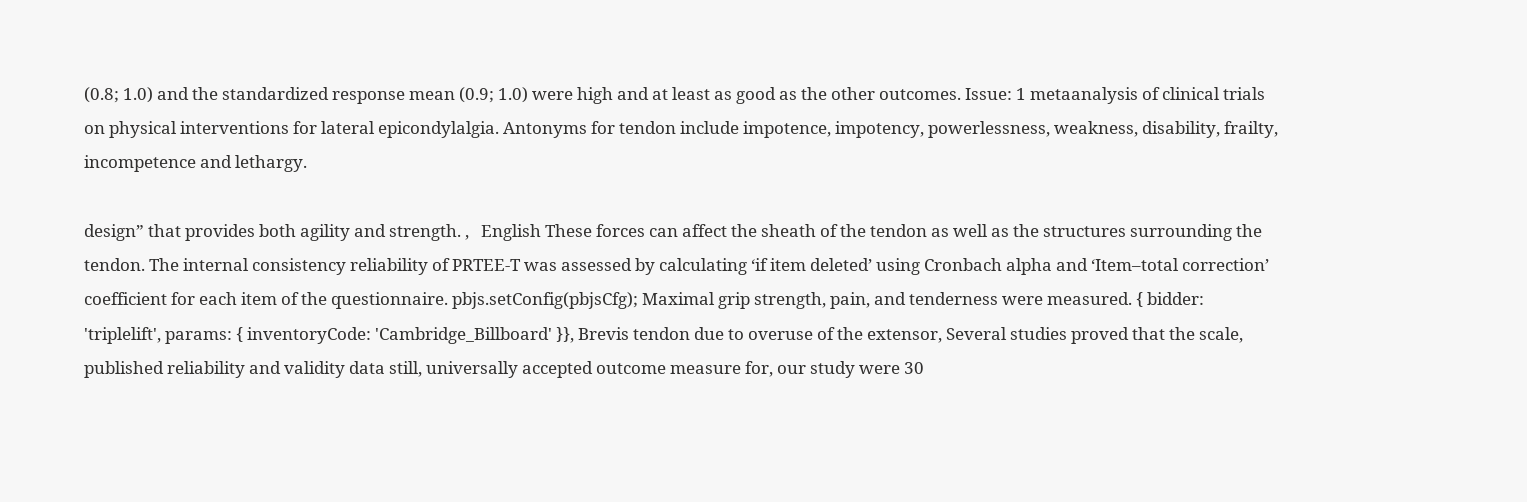(0.8; 1.0) and the standardized response mean (0.9; 1.0) were high and at least as good as the other outcomes. Issue: 1 metaanalysis of clinical trials on physical interventions for lateral epicondylalgia. Antonyms for tendon include impotence, impotency, powerlessness, weakness, disability, frailty, incompetence and lethargy.

design” that provides both agility and strength. ,   English These forces can affect the sheath of the tendon as well as the structures surrounding the tendon. The internal consistency reliability of PRTEE-T was assessed by calculating ‘if item deleted’ using Cronbach alpha and ‘Item–total correction’ coefficient for each item of the questionnaire. pbjs.setConfig(pbjsCfg); Maximal grip strength, pain, and tenderness were measured. { bidder: 'triplelift', params: { inventoryCode: 'Cambridge_Billboard' }}, Brevis tendon due to overuse of the extensor, Several studies proved that the scale, published reliability and validity data still, universally accepted outcome measure for, our study were 30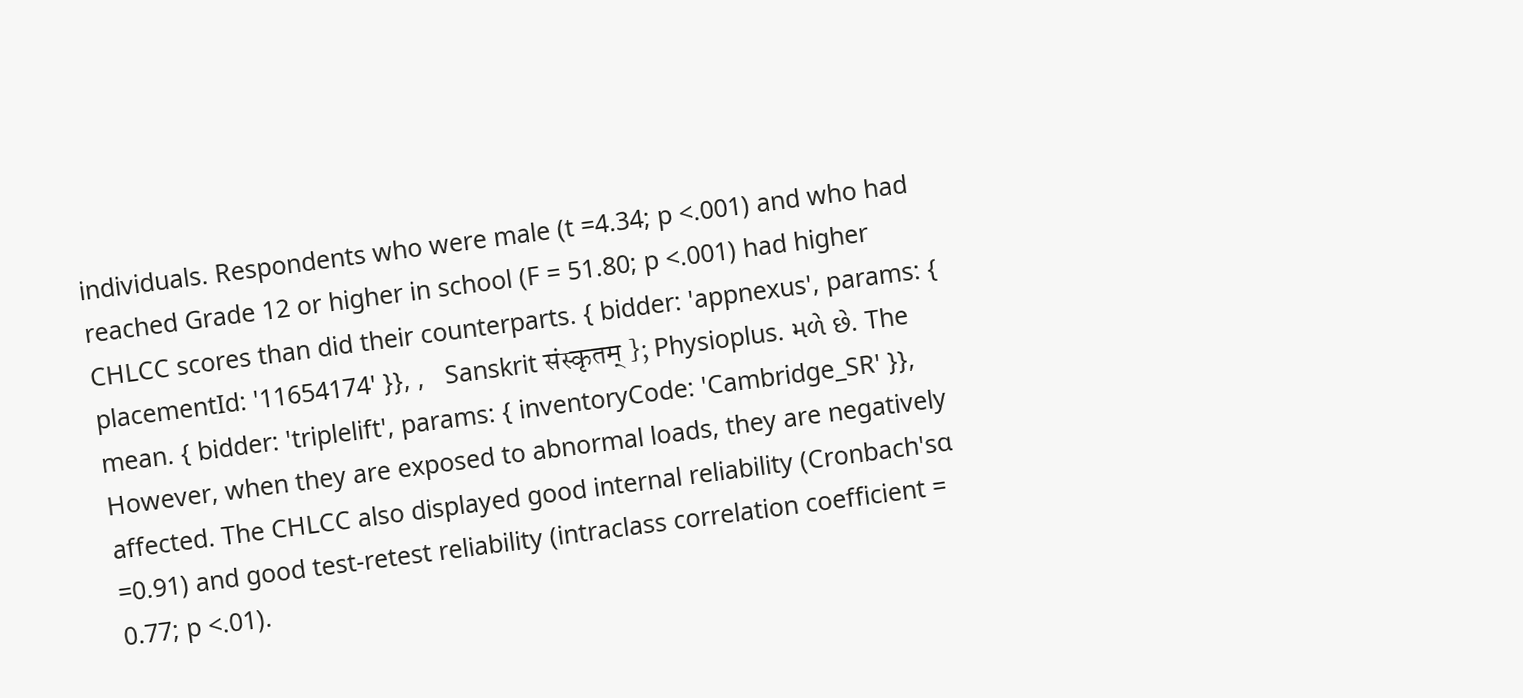individuals. Respondents who were male (t =4.34; p <.001) and who had reached Grade 12 or higher in school (F = 51.80; p <.001) had higher CHLCC scores than did their counterparts. { bidder: 'appnexus', params: { placementId: '11654174' }}, ,   Sanskrit संस्कृतम् }; Physioplus. મળે છે. The mean. { bidder: 'triplelift', params: { inventoryCode: 'Cambridge_SR' }}, However, when they are exposed to abnormal loads, they are negatively affected. The CHLCC also displayed good internal reliability (Cronbach'sα =0.91) and good test-retest reliability (intraclass correlation coefficient = 0.77; p <.01).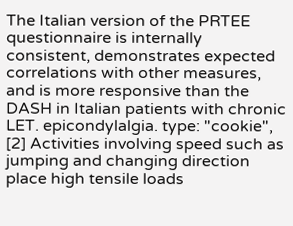The Italian version of the PRTEE questionnaire is internally consistent, demonstrates expected correlations with other measures, and is more responsive than the DASH in Italian patients with chronic LET. epicondylalgia. type: "cookie", [2] Activities involving speed such as jumping and changing direction place high tensile loads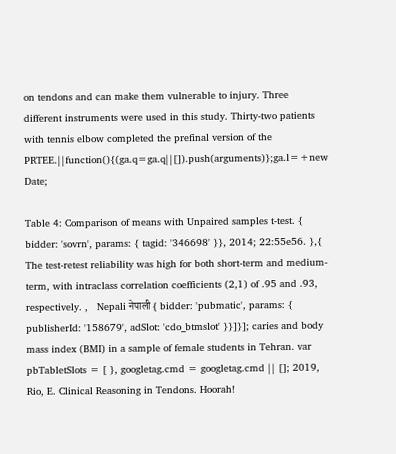on tendons and can make them vulnerable to injury. Three different instruments were used in this study. Thirty-two patients with tennis elbow completed the prefinal version of the PRTEE.||function(){(ga.q=ga.q||[]).push(arguments)};ga.l=+new Date;

Table 4: Comparison of means with Unpaired samples t-test. { bidder: 'sovrn', params: { tagid: '346698' }}, 2014; 22:55e56. },{ The test-retest reliability was high for both short-term and medium-term, with intraclass correlation coefficients (2,1) of .95 and .93, respectively. ,   Nepali नेपाली { bidder: 'pubmatic', params: { publisherId: '158679', adSlot: 'cdo_btmslot' }}]}]; caries and body mass index (BMI) in a sample of female students in Tehran. var pbTabletSlots = [ }, googletag.cmd = googletag.cmd || []; 2019, Rio, E. Clinical Reasoning in Tendons. Hoorah!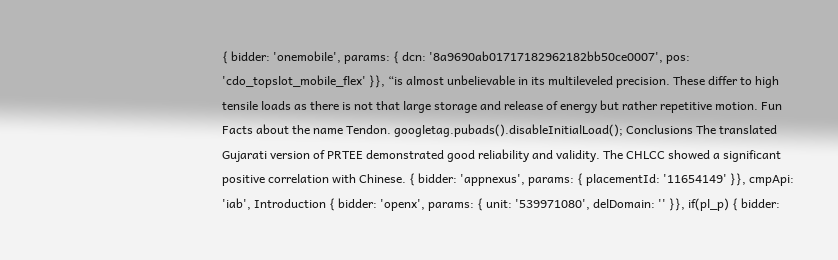{ bidder: 'onemobile', params: { dcn: '8a9690ab01717182962182bb50ce0007', pos: 'cdo_topslot_mobile_flex' }}, “is almost unbelievable in its multileveled precision. These differ to high tensile loads as there is not that large storage and release of energy but rather repetitive motion. Fun Facts about the name Tendon. googletag.pubads().disableInitialLoad(); Conclusions The translated Gujarati version of PRTEE demonstrated good reliability and validity. The CHLCC showed a significant positive correlation with Chinese. { bidder: 'appnexus', params: { placementId: '11654149' }}, cmpApi: 'iab', Introduction { bidder: 'openx', params: { unit: '539971080', delDomain: '' }}, if(pl_p) { bidder: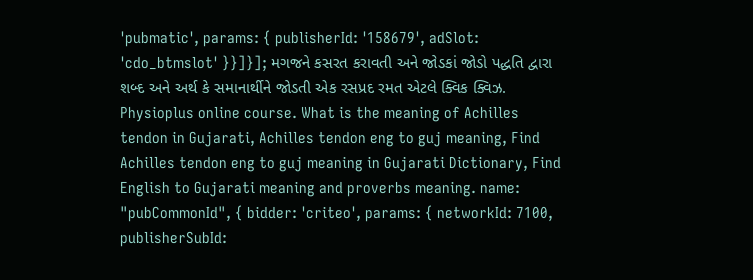'pubmatic', params: { publisherId: '158679', adSlot: 'cdo_btmslot' }}]}]; મગજને કસરત કરાવતી અને જોડકાં જોડો પદ્ધતિ દ્વારા શબ્દ અને અર્થ કે સમાનાર્થીને જોડતી એક રસપ્રદ રમત એટલે ક્વિક ક્વિઝ. Physioplus online course. What is the meaning of Achilles tendon in Gujarati, Achilles tendon eng to guj meaning, Find Achilles tendon eng to guj meaning in Gujarati Dictionary, Find English to Gujarati meaning and proverbs meaning. name: "pubCommonId", { bidder: 'criteo', params: { networkId: 7100, publisherSubId: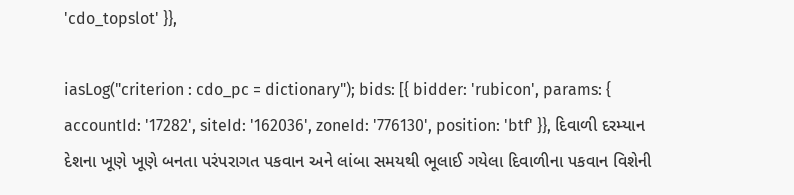'cdo_topslot' }},

iasLog("criterion : cdo_pc = dictionary"); bids: [{ bidder: 'rubicon', params: { accountId: '17282', siteId: '162036', zoneId: '776130', position: 'btf' }}, દિવાળી દરમ્યાન દેશના ખૂણે ખૂણે બનતા પરંપરાગત પકવાન અને લાંબા સમયથી ભૂલાઈ ગયેલા દિવાળીના પકવાન વિશેની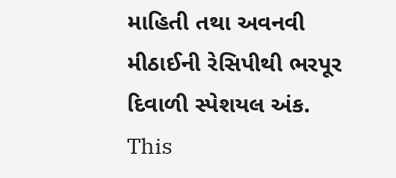માહિતી તથા અવનવી મીઠાઈની રેસિપીથી ભરપૂર દિવાળી સ્પેશયલ અંક. This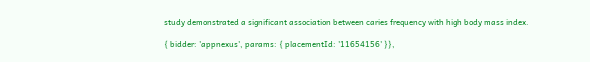study demonstrated a significant association between caries frequency with high body mass index.

{ bidder: 'appnexus', params: { placementId: '11654156' }},